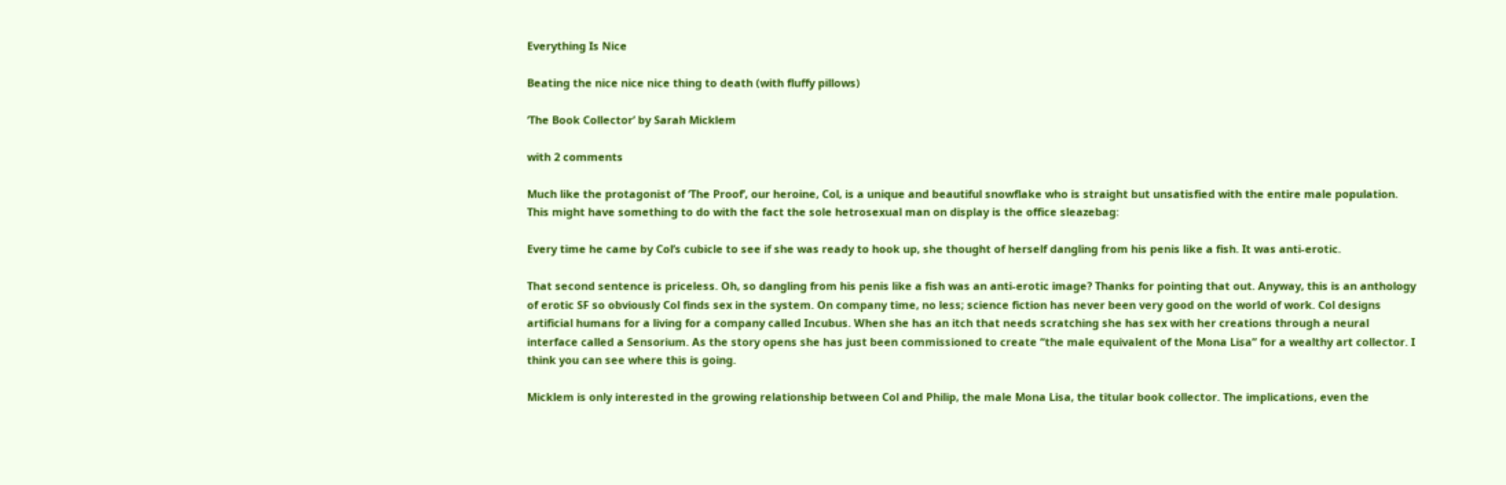Everything Is Nice

Beating the nice nice nice thing to death (with fluffy pillows)

‘The Book Collector’ by Sarah Micklem

with 2 comments

Much like the protagonist of ‘The Proof’, our heroine, Col, is a unique and beautiful snowflake who is straight but unsatisfied with the entire male population. This might have something to do with the fact the sole hetrosexual man on display is the office sleazebag:

Every time he came by Col’s cubicle to see if she was ready to hook up, she thought of herself dangling from his penis like a fish. It was anti-erotic.

That second sentence is priceless. Oh, so dangling from his penis like a fish was an anti-erotic image? Thanks for pointing that out. Anyway, this is an anthology of erotic SF so obviously Col finds sex in the system. On company time, no less; science fiction has never been very good on the world of work. Col designs artificial humans for a living for a company called Incubus. When she has an itch that needs scratching she has sex with her creations through a neural interface called a Sensorium. As the story opens she has just been commissioned to create “the male equivalent of the Mona Lisa” for a wealthy art collector. I think you can see where this is going.

Micklem is only interested in the growing relationship between Col and Philip, the male Mona Lisa, the titular book collector. The implications, even the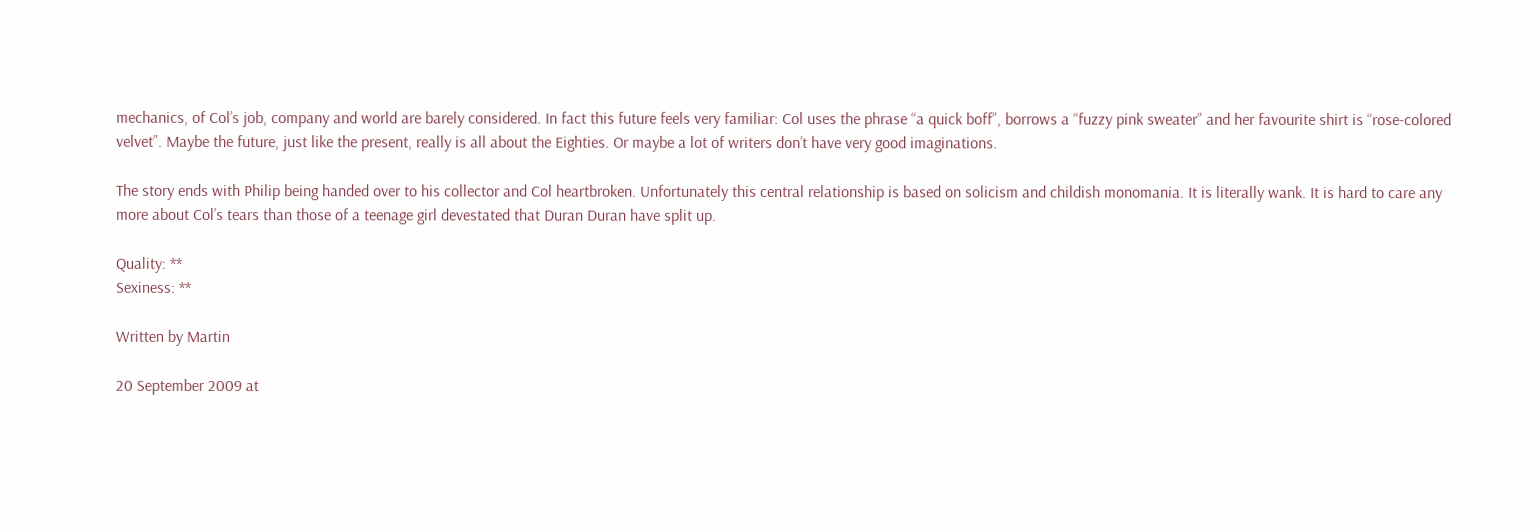mechanics, of Col’s job, company and world are barely considered. In fact this future feels very familiar: Col uses the phrase “a quick boff”, borrows a “fuzzy pink sweater” and her favourite shirt is “rose-colored velvet”. Maybe the future, just like the present, really is all about the Eighties. Or maybe a lot of writers don’t have very good imaginations.

The story ends with Philip being handed over to his collector and Col heartbroken. Unfortunately this central relationship is based on solicism and childish monomania. It is literally wank. It is hard to care any more about Col’s tears than those of a teenage girl devestated that Duran Duran have split up.

Quality: **
Sexiness: **

Written by Martin

20 September 2009 at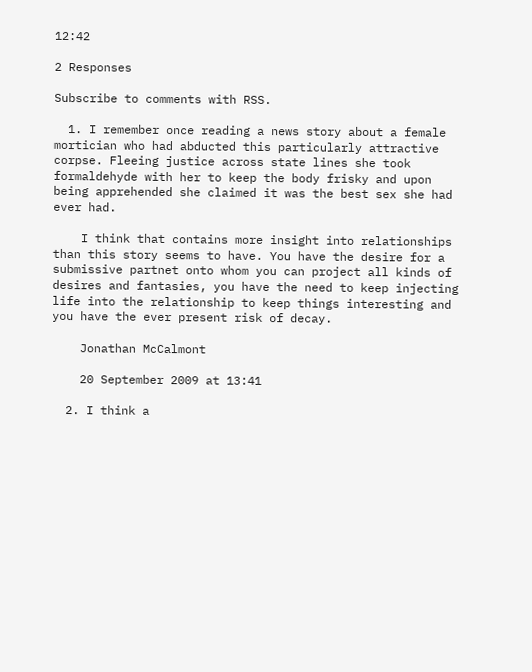12:42

2 Responses

Subscribe to comments with RSS.

  1. I remember once reading a news story about a female mortician who had abducted this particularly attractive corpse. Fleeing justice across state lines she took formaldehyde with her to keep the body frisky and upon being apprehended she claimed it was the best sex she had ever had.

    I think that contains more insight into relationships than this story seems to have. You have the desire for a submissive partnet onto whom you can project all kinds of desires and fantasies, you have the need to keep injecting life into the relationship to keep things interesting and you have the ever present risk of decay.

    Jonathan McCalmont

    20 September 2009 at 13:41

  2. I think a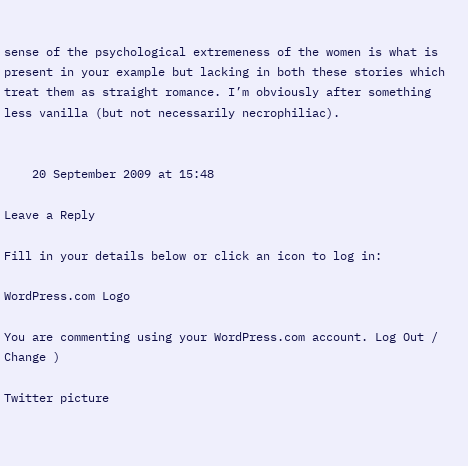sense of the psychological extremeness of the women is what is present in your example but lacking in both these stories which treat them as straight romance. I’m obviously after something less vanilla (but not necessarily necrophiliac).


    20 September 2009 at 15:48

Leave a Reply

Fill in your details below or click an icon to log in:

WordPress.com Logo

You are commenting using your WordPress.com account. Log Out /  Change )

Twitter picture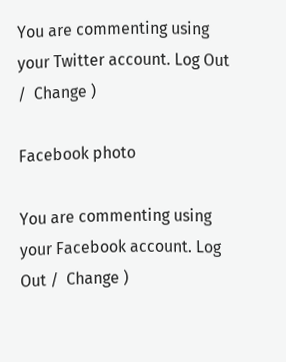You are commenting using your Twitter account. Log Out /  Change )

Facebook photo

You are commenting using your Facebook account. Log Out /  Change )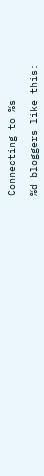Connecting to %s

%d bloggers like this: